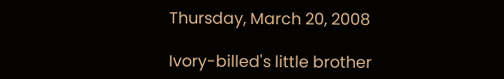Thursday, March 20, 2008

Ivory-billed's little brother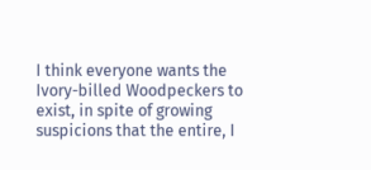I think everyone wants the Ivory-billed Woodpeckers to exist, in spite of growing suspicions that the entire, I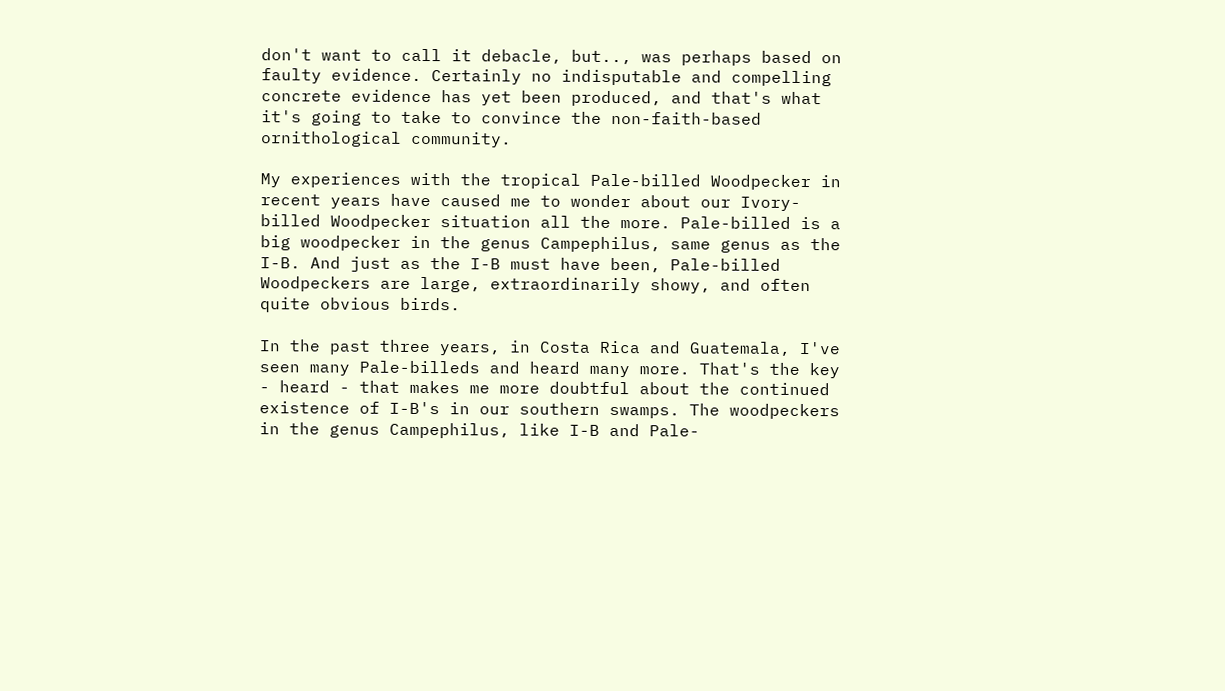don't want to call it debacle, but.., was perhaps based on faulty evidence. Certainly no indisputable and compelling concrete evidence has yet been produced, and that's what it's going to take to convince the non-faith-based ornithological community.

My experiences with the tropical Pale-billed Woodpecker in recent years have caused me to wonder about our Ivory-billed Woodpecker situation all the more. Pale-billed is a big woodpecker in the genus Campephilus, same genus as the I-B. And just as the I-B must have been, Pale-billed Woodpeckers are large, extraordinarily showy, and often quite obvious birds.

In the past three years, in Costa Rica and Guatemala, I've seen many Pale-billeds and heard many more. That's the key - heard - that makes me more doubtful about the continued existence of I-B's in our southern swamps. The woodpeckers in the genus Campephilus, like I-B and Pale-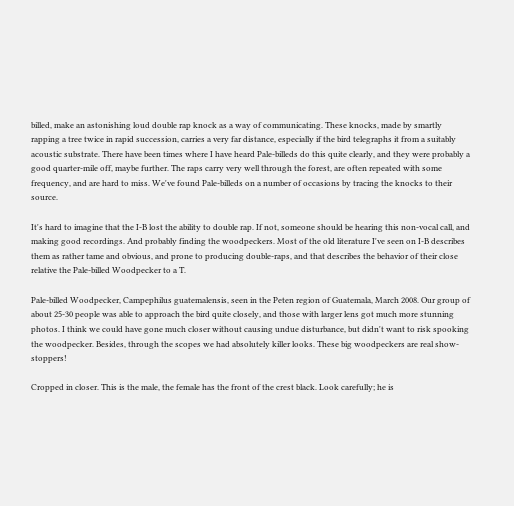billed, make an astonishing loud double rap knock as a way of communicating. These knocks, made by smartly rapping a tree twice in rapid succession, carries a very far distance, especially if the bird telegraphs it from a suitably acoustic substrate. There have been times where I have heard Pale-billeds do this quite clearly, and they were probably a good quarter-mile off, maybe further. The raps carry very well through the forest, are often repeated with some frequency, and are hard to miss. We've found Pale-billeds on a number of occasions by tracing the knocks to their source.

It's hard to imagine that the I-B lost the ability to double rap. If not, someone should be hearing this non-vocal call, and making good recordings. And probably finding the woodpeckers. Most of the old literature I've seen on I-B describes them as rather tame and obvious, and prone to producing double-raps, and that describes the behavior of their close relative the Pale-billed Woodpecker to a T.

Pale-billed Woodpecker, Campephilus guatemalensis, seen in the Peten region of Guatemala, March 2008. Our group of about 25-30 people was able to approach the bird quite closely, and those with larger lens got much more stunning photos. I think we could have gone much closer without causing undue disturbance, but didn't want to risk spooking the woodpecker. Besides, through the scopes we had absolutely killer looks. These big woodpeckers are real show-stoppers!

Cropped in closer. This is the male, the female has the front of the crest black. Look carefully; he is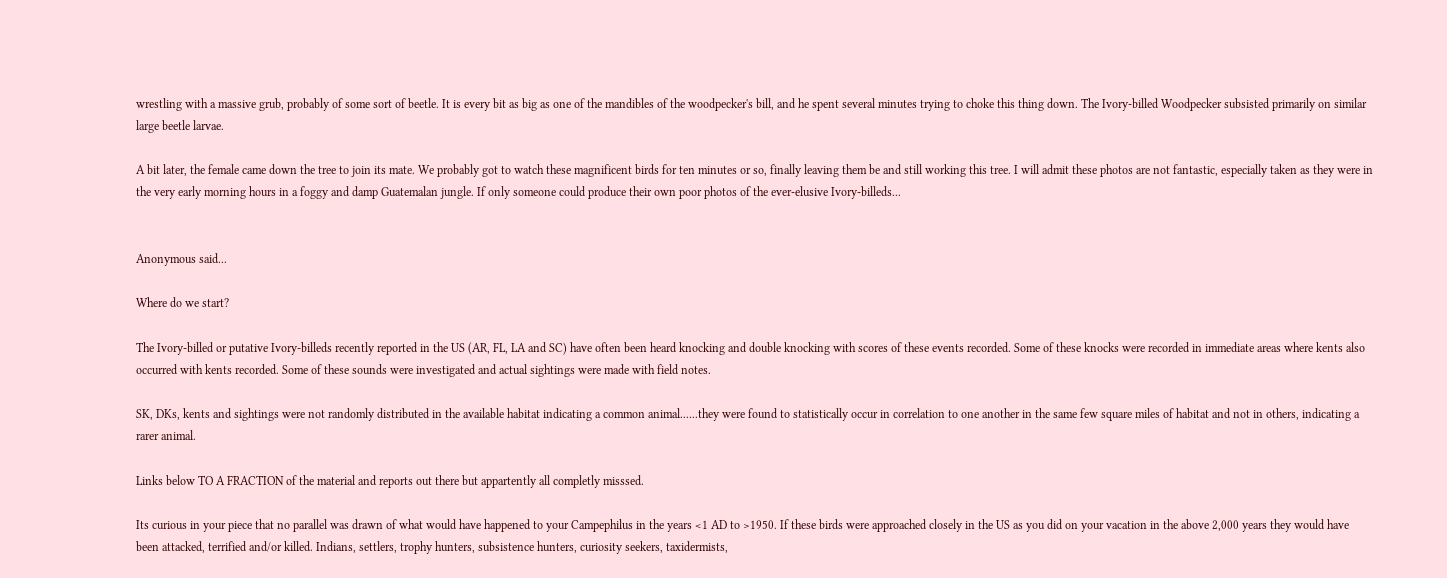wrestling with a massive grub, probably of some sort of beetle. It is every bit as big as one of the mandibles of the woodpecker's bill, and he spent several minutes trying to choke this thing down. The Ivory-billed Woodpecker subsisted primarily on similar large beetle larvae.

A bit later, the female came down the tree to join its mate. We probably got to watch these magnificent birds for ten minutes or so, finally leaving them be and still working this tree. I will admit these photos are not fantastic, especially taken as they were in the very early morning hours in a foggy and damp Guatemalan jungle. If only someone could produce their own poor photos of the ever-elusive Ivory-billeds...


Anonymous said...

Where do we start?

The Ivory-billed or putative Ivory-billeds recently reported in the US (AR, FL, LA and SC) have often been heard knocking and double knocking with scores of these events recorded. Some of these knocks were recorded in immediate areas where kents also occurred with kents recorded. Some of these sounds were investigated and actual sightings were made with field notes.

SK, DKs, kents and sightings were not randomly distributed in the available habitat indicating a common animal......they were found to statistically occur in correlation to one another in the same few square miles of habitat and not in others, indicating a rarer animal.

Links below TO A FRACTION of the material and reports out there but appartently all completly misssed.

Its curious in your piece that no parallel was drawn of what would have happened to your Campephilus in the years <1 AD to >1950. If these birds were approached closely in the US as you did on your vacation in the above 2,000 years they would have been attacked, terrified and/or killed. Indians, settlers, trophy hunters, subsistence hunters, curiosity seekers, taxidermists,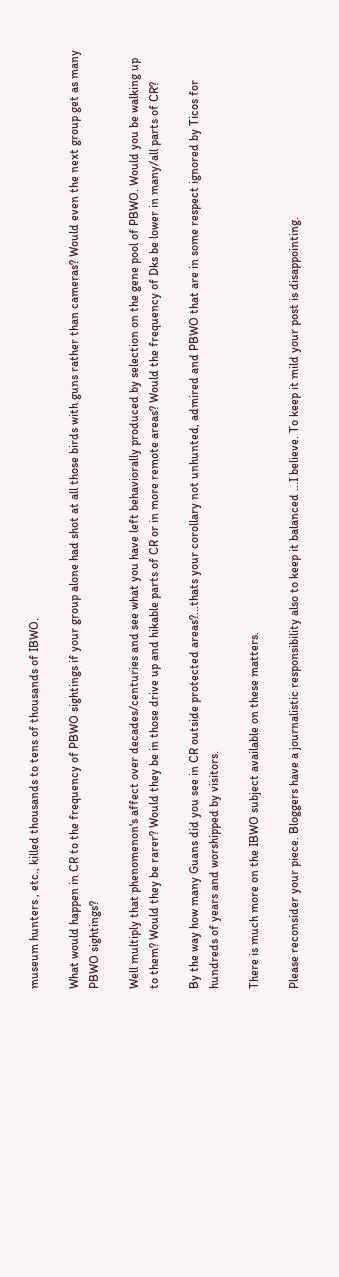museum hunters , etc., killed thousands to tens of thousands of IBWO.

What would happen in CR to the frequency of PBWO sightings if your group alone had shot at all those birds with guns rather than cameras? Would even the next group get as many PBWO sightings?

Well multiply that phenomenon's affect over decades/centuries and see what you have left behaviorally produced by selection on the gene pool of PBWO. Would you be walking up to them? Would they be rarer? Would they be in those drive up and hikable parts of CR or in more remote areas? Would the frequency of Dks be lower in many/all parts of CR?

By the way how many Guans did you see in CR outside protected areas?...thats your corollary not unhunted, admired and PBWO that are in some respect ignored by Ticos for hundreds of years and worshipped by visitors.

There is much more on the IBWO subject available on these matters.

Please reconsider your piece. Bloggers have a journalistic responsibility also to keep it balanced ...I believe. To keep it mild your post is disappointing.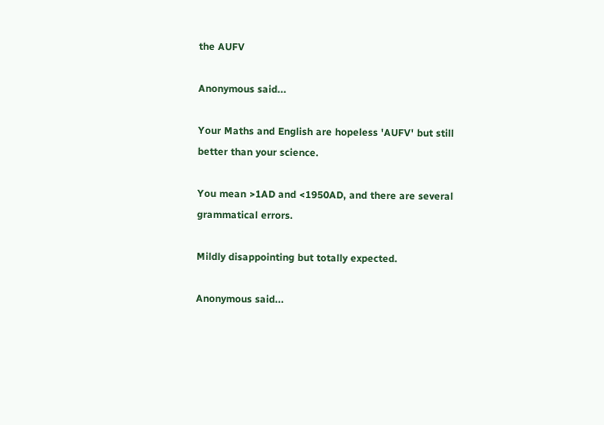the AUFV

Anonymous said...

Your Maths and English are hopeless 'AUFV' but still better than your science.

You mean >1AD and <1950AD, and there are several grammatical errors.

Mildly disappointing but totally expected.

Anonymous said...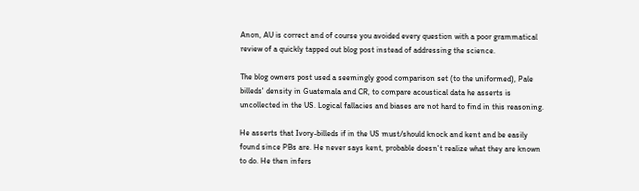Anon, AU is correct and of course you avoided every question with a poor grammatical review of a quickly tapped out blog post instead of addressing the science.

The blog owners post used a seemingly good comparison set (to the uniformed), Pale billeds' density in Guatemala and CR, to compare acoustical data he asserts is uncollected in the US. Logical fallacies and biases are not hard to find in this reasoning.

He asserts that Ivory-billeds if in the US must/should knock and kent and be easily found since PBs are. He never says kent, probable doesn't realize what they are known to do. He then infers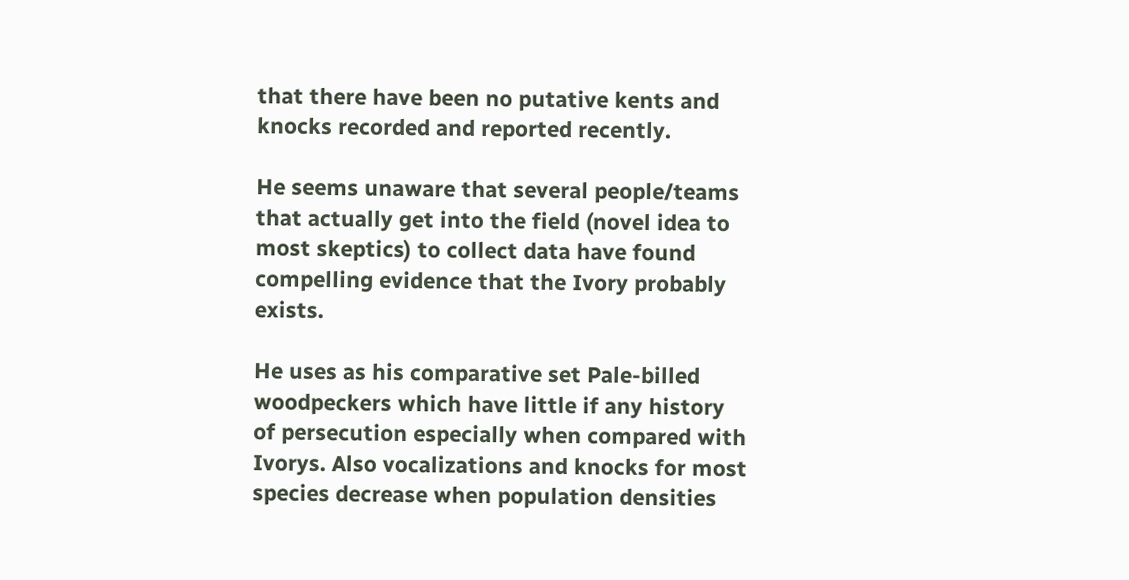that there have been no putative kents and knocks recorded and reported recently.

He seems unaware that several people/teams that actually get into the field (novel idea to most skeptics) to collect data have found compelling evidence that the Ivory probably exists.

He uses as his comparative set Pale-billed woodpeckers which have little if any history of persecution especially when compared with Ivorys. Also vocalizations and knocks for most species decrease when population densities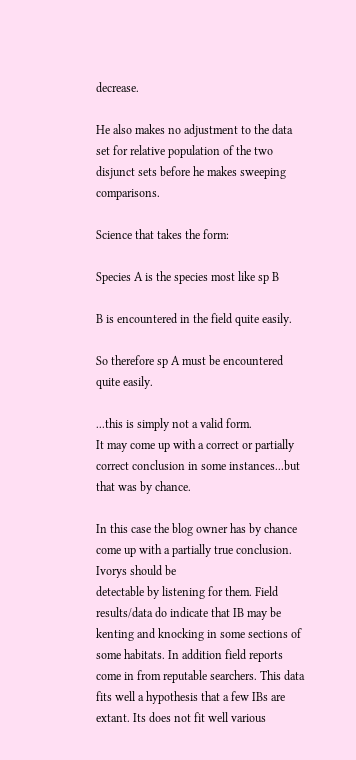decrease.

He also makes no adjustment to the data set for relative population of the two disjunct sets before he makes sweeping comparisons.

Science that takes the form:

Species A is the species most like sp B

B is encountered in the field quite easily.

So therefore sp A must be encountered quite easily.

...this is simply not a valid form.
It may come up with a correct or partially correct conclusion in some instances...but that was by chance.

In this case the blog owner has by chance come up with a partially true conclusion. Ivorys should be
detectable by listening for them. Field results/data do indicate that IB may be kenting and knocking in some sections of some habitats. In addition field reports come in from reputable searchers. This data fits well a hypothesis that a few IBs are extant. Its does not fit well various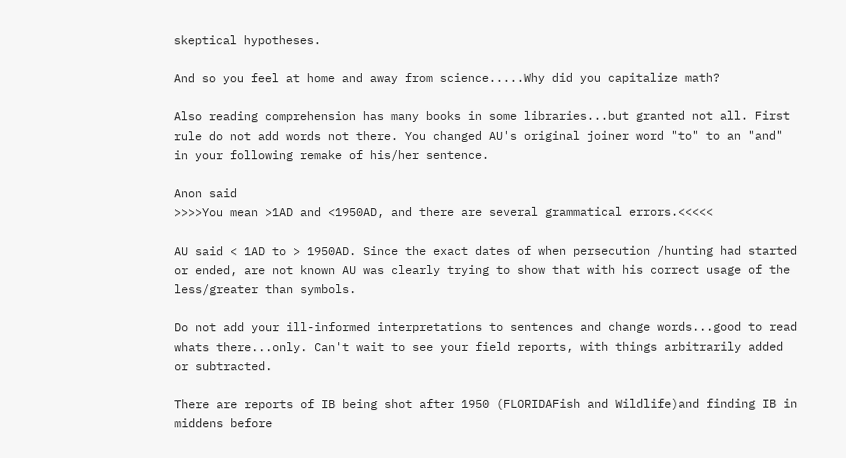skeptical hypotheses.

And so you feel at home and away from science.....Why did you capitalize math?

Also reading comprehension has many books in some libraries...but granted not all. First rule do not add words not there. You changed AU's original joiner word "to" to an "and" in your following remake of his/her sentence.

Anon said
>>>>You mean >1AD and <1950AD, and there are several grammatical errors.<<<<<

AU said < 1AD to > 1950AD. Since the exact dates of when persecution /hunting had started or ended, are not known AU was clearly trying to show that with his correct usage of the less/greater than symbols.

Do not add your ill-informed interpretations to sentences and change words...good to read whats there...only. Can't wait to see your field reports, with things arbitrarily added or subtracted.

There are reports of IB being shot after 1950 (FLORIDAFish and Wildlife)and finding IB in middens before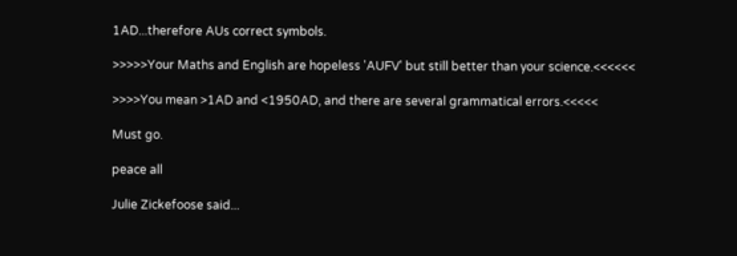1AD...therefore AUs correct symbols.

>>>>>Your Maths and English are hopeless 'AUFV' but still better than your science.<<<<<<

>>>>You mean >1AD and <1950AD, and there are several grammatical errors.<<<<<

Must go.

peace all

Julie Zickefoose said...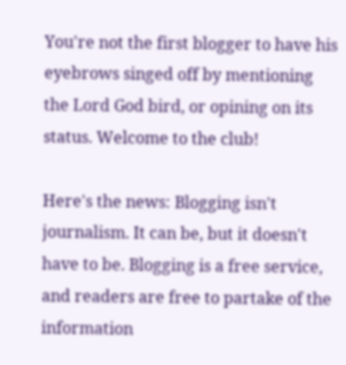You're not the first blogger to have his eyebrows singed off by mentioning the Lord God bird, or opining on its status. Welcome to the club!

Here's the news: Blogging isn't journalism. It can be, but it doesn't have to be. Blogging is a free service, and readers are free to partake of the information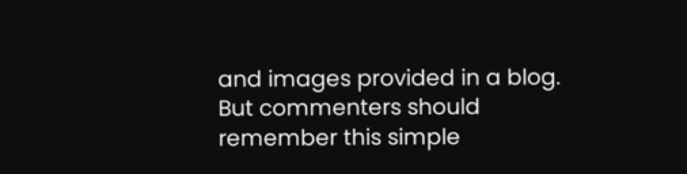and images provided in a blog. But commenters should remember this simple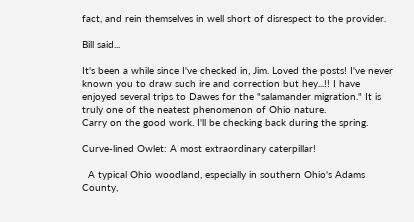fact, and rein themselves in well short of disrespect to the provider.

Bill said...

It's been a while since I've checked in, Jim. Loved the posts! I've never known you to draw such ire and correction but hey...!! I have enjoyed several trips to Dawes for the "salamander migration." It is truly one of the neatest phenomenon of Ohio nature.
Carry on the good work. I'll be checking back during the spring.

Curve-lined Owlet: A most extraordinary caterpillar!

  A typical Ohio woodland, especially in southern Ohio's Adams County,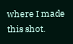where I made this shot.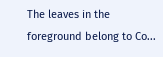The leaves in the foreground belong to Co...